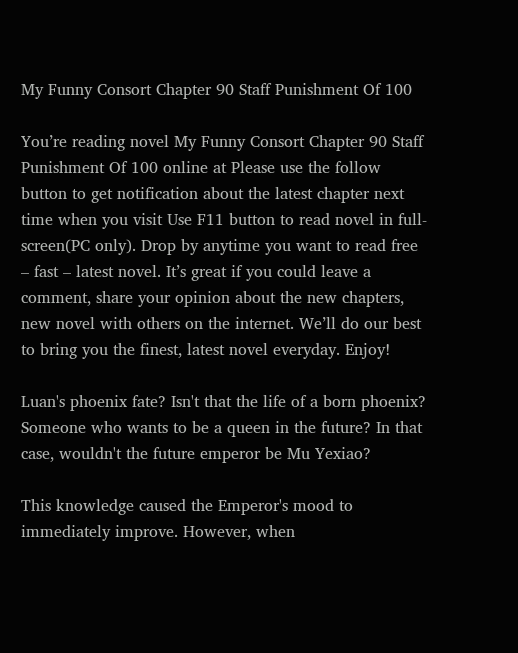My Funny Consort Chapter 90 Staff Punishment Of 100

You’re reading novel My Funny Consort Chapter 90 Staff Punishment Of 100 online at Please use the follow button to get notification about the latest chapter next time when you visit Use F11 button to read novel in full-screen(PC only). Drop by anytime you want to read free – fast – latest novel. It’s great if you could leave a comment, share your opinion about the new chapters, new novel with others on the internet. We’ll do our best to bring you the finest, latest novel everyday. Enjoy!

Luan's phoenix fate? Isn't that the life of a born phoenix? Someone who wants to be a queen in the future? In that case, wouldn't the future emperor be Mu Yexiao?

This knowledge caused the Emperor's mood to immediately improve. However, when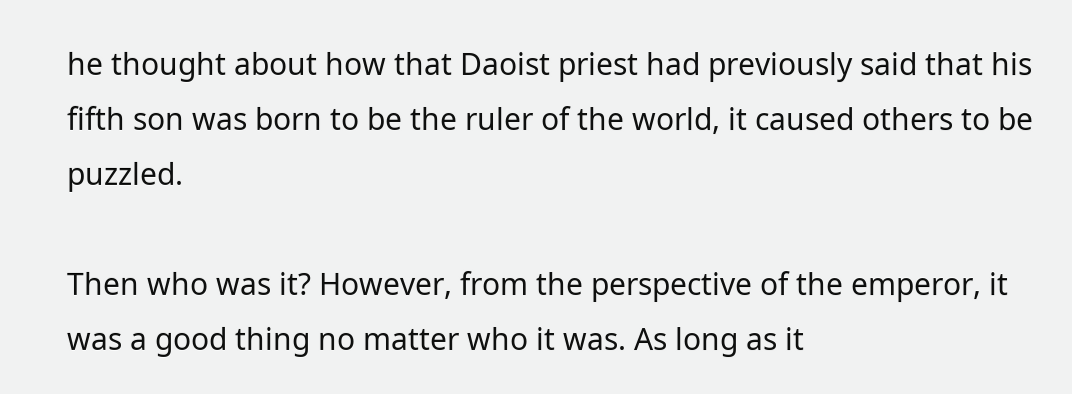he thought about how that Daoist priest had previously said that his fifth son was born to be the ruler of the world, it caused others to be puzzled.

Then who was it? However, from the perspective of the emperor, it was a good thing no matter who it was. As long as it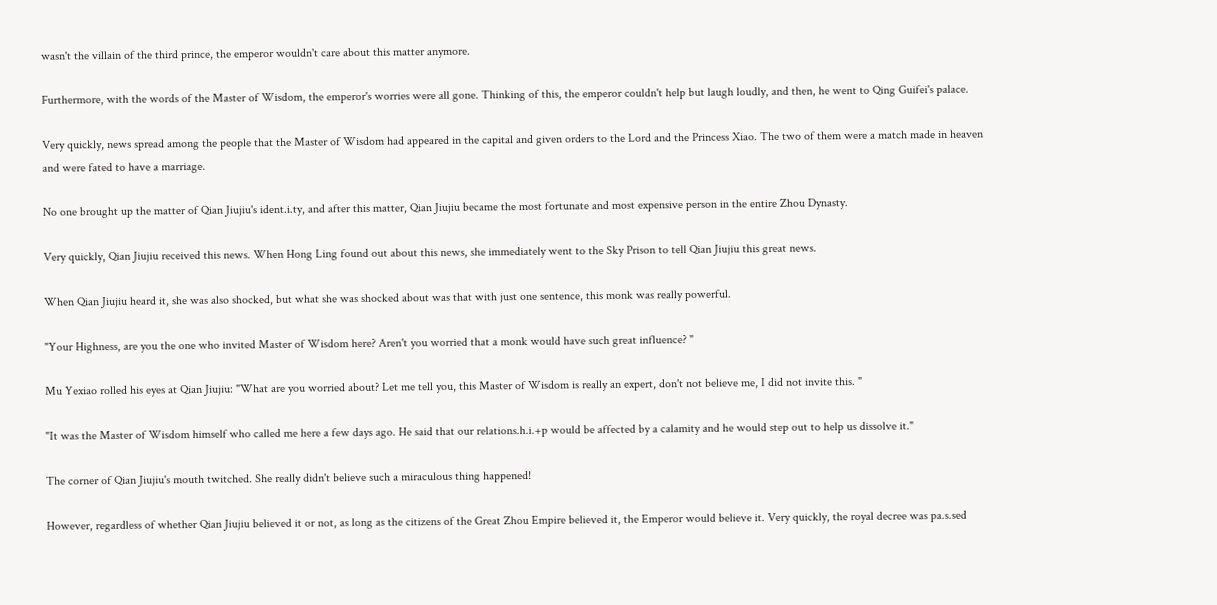wasn't the villain of the third prince, the emperor wouldn't care about this matter anymore.

Furthermore, with the words of the Master of Wisdom, the emperor's worries were all gone. Thinking of this, the emperor couldn't help but laugh loudly, and then, he went to Qing Guifei's palace.

Very quickly, news spread among the people that the Master of Wisdom had appeared in the capital and given orders to the Lord and the Princess Xiao. The two of them were a match made in heaven and were fated to have a marriage.

No one brought up the matter of Qian Jiujiu's ident.i.ty, and after this matter, Qian Jiujiu became the most fortunate and most expensive person in the entire Zhou Dynasty.

Very quickly, Qian Jiujiu received this news. When Hong Ling found out about this news, she immediately went to the Sky Prison to tell Qian Jiujiu this great news.

When Qian Jiujiu heard it, she was also shocked, but what she was shocked about was that with just one sentence, this monk was really powerful.

"Your Highness, are you the one who invited Master of Wisdom here? Aren't you worried that a monk would have such great influence? "

Mu Yexiao rolled his eyes at Qian Jiujiu: "What are you worried about? Let me tell you, this Master of Wisdom is really an expert, don't not believe me, I did not invite this. "

"It was the Master of Wisdom himself who called me here a few days ago. He said that our relations.h.i.+p would be affected by a calamity and he would step out to help us dissolve it."

The corner of Qian Jiujiu's mouth twitched. She really didn't believe such a miraculous thing happened!

However, regardless of whether Qian Jiujiu believed it or not, as long as the citizens of the Great Zhou Empire believed it, the Emperor would believe it. Very quickly, the royal decree was pa.s.sed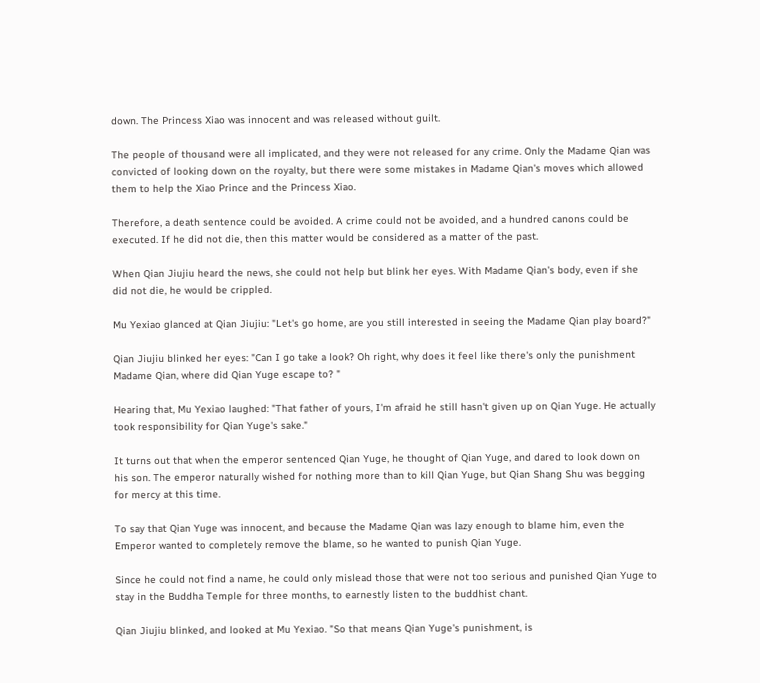down. The Princess Xiao was innocent and was released without guilt.

The people of thousand were all implicated, and they were not released for any crime. Only the Madame Qian was convicted of looking down on the royalty, but there were some mistakes in Madame Qian's moves which allowed them to help the Xiao Prince and the Princess Xiao.

Therefore, a death sentence could be avoided. A crime could not be avoided, and a hundred canons could be executed. If he did not die, then this matter would be considered as a matter of the past.

When Qian Jiujiu heard the news, she could not help but blink her eyes. With Madame Qian's body, even if she did not die, he would be crippled.

Mu Yexiao glanced at Qian Jiujiu: "Let's go home, are you still interested in seeing the Madame Qian play board?"

Qian Jiujiu blinked her eyes: "Can I go take a look? Oh right, why does it feel like there's only the punishment Madame Qian, where did Qian Yuge escape to? "

Hearing that, Mu Yexiao laughed: "That father of yours, I'm afraid he still hasn't given up on Qian Yuge. He actually took responsibility for Qian Yuge's sake."

It turns out that when the emperor sentenced Qian Yuge, he thought of Qian Yuge, and dared to look down on his son. The emperor naturally wished for nothing more than to kill Qian Yuge, but Qian Shang Shu was begging for mercy at this time.

To say that Qian Yuge was innocent, and because the Madame Qian was lazy enough to blame him, even the Emperor wanted to completely remove the blame, so he wanted to punish Qian Yuge.

Since he could not find a name, he could only mislead those that were not too serious and punished Qian Yuge to stay in the Buddha Temple for three months, to earnestly listen to the buddhist chant.

Qian Jiujiu blinked, and looked at Mu Yexiao. "So that means Qian Yuge's punishment, is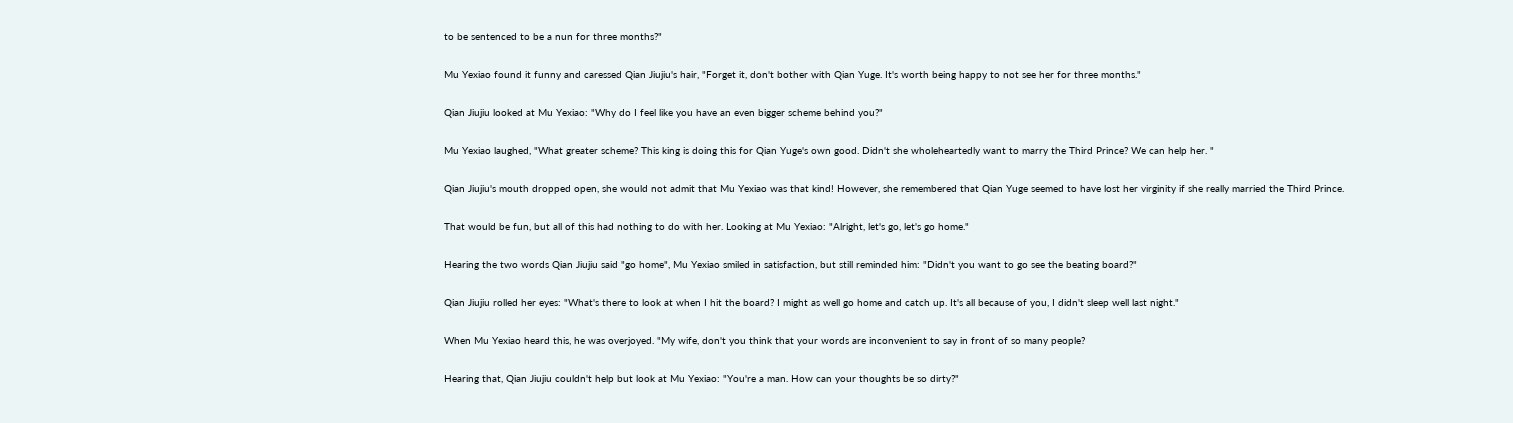to be sentenced to be a nun for three months?"

Mu Yexiao found it funny and caressed Qian Jiujiu's hair, "Forget it, don't bother with Qian Yuge. It's worth being happy to not see her for three months."

Qian Jiujiu looked at Mu Yexiao: "Why do I feel like you have an even bigger scheme behind you?"

Mu Yexiao laughed, "What greater scheme? This king is doing this for Qian Yuge's own good. Didn't she wholeheartedly want to marry the Third Prince? We can help her. "

Qian Jiujiu's mouth dropped open, she would not admit that Mu Yexiao was that kind! However, she remembered that Qian Yuge seemed to have lost her virginity if she really married the Third Prince.

That would be fun, but all of this had nothing to do with her. Looking at Mu Yexiao: "Alright, let's go, let's go home."

Hearing the two words Qian Jiujiu said "go home", Mu Yexiao smiled in satisfaction, but still reminded him: "Didn't you want to go see the beating board?"

Qian Jiujiu rolled her eyes: "What's there to look at when I hit the board? I might as well go home and catch up. It's all because of you, I didn't sleep well last night."

When Mu Yexiao heard this, he was overjoyed. "My wife, don't you think that your words are inconvenient to say in front of so many people?

Hearing that, Qian Jiujiu couldn't help but look at Mu Yexiao: "You're a man. How can your thoughts be so dirty?"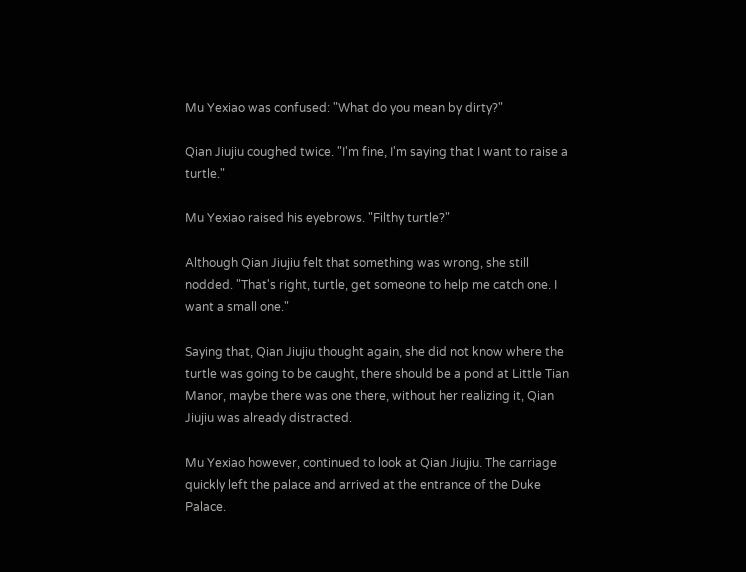Mu Yexiao was confused: "What do you mean by dirty?"

Qian Jiujiu coughed twice. "I'm fine, I'm saying that I want to raise a turtle."

Mu Yexiao raised his eyebrows. "Filthy turtle?"

Although Qian Jiujiu felt that something was wrong, she still nodded. "That's right, turtle, get someone to help me catch one. I want a small one."

Saying that, Qian Jiujiu thought again, she did not know where the turtle was going to be caught, there should be a pond at Little Tian Manor, maybe there was one there, without her realizing it, Qian Jiujiu was already distracted.

Mu Yexiao however, continued to look at Qian Jiujiu. The carriage quickly left the palace and arrived at the entrance of the Duke Palace.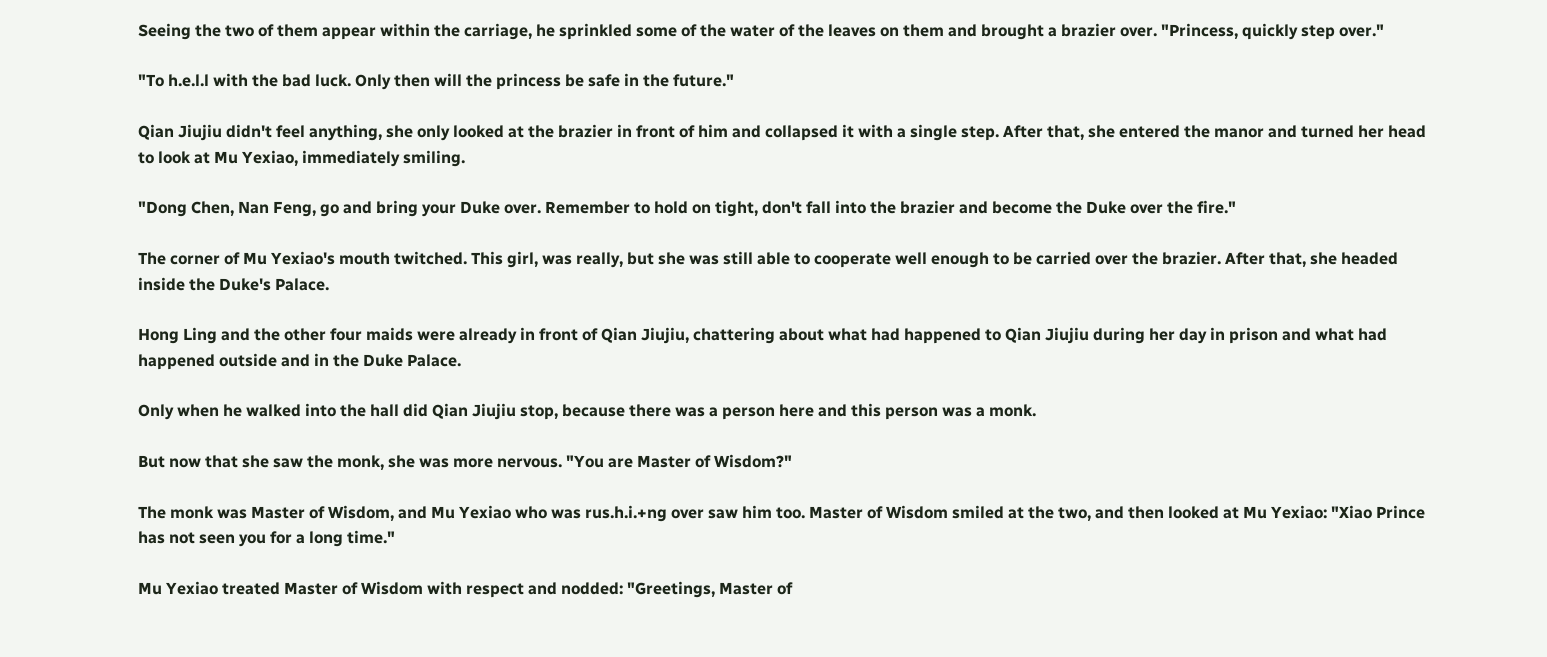Seeing the two of them appear within the carriage, he sprinkled some of the water of the leaves on them and brought a brazier over. "Princess, quickly step over."

"To h.e.l.l with the bad luck. Only then will the princess be safe in the future."

Qian Jiujiu didn't feel anything, she only looked at the brazier in front of him and collapsed it with a single step. After that, she entered the manor and turned her head to look at Mu Yexiao, immediately smiling.

"Dong Chen, Nan Feng, go and bring your Duke over. Remember to hold on tight, don't fall into the brazier and become the Duke over the fire."

The corner of Mu Yexiao's mouth twitched. This girl, was really, but she was still able to cooperate well enough to be carried over the brazier. After that, she headed inside the Duke's Palace.

Hong Ling and the other four maids were already in front of Qian Jiujiu, chattering about what had happened to Qian Jiujiu during her day in prison and what had happened outside and in the Duke Palace.

Only when he walked into the hall did Qian Jiujiu stop, because there was a person here and this person was a monk.

But now that she saw the monk, she was more nervous. "You are Master of Wisdom?"

The monk was Master of Wisdom, and Mu Yexiao who was rus.h.i.+ng over saw him too. Master of Wisdom smiled at the two, and then looked at Mu Yexiao: "Xiao Prince has not seen you for a long time."

Mu Yexiao treated Master of Wisdom with respect and nodded: "Greetings, Master of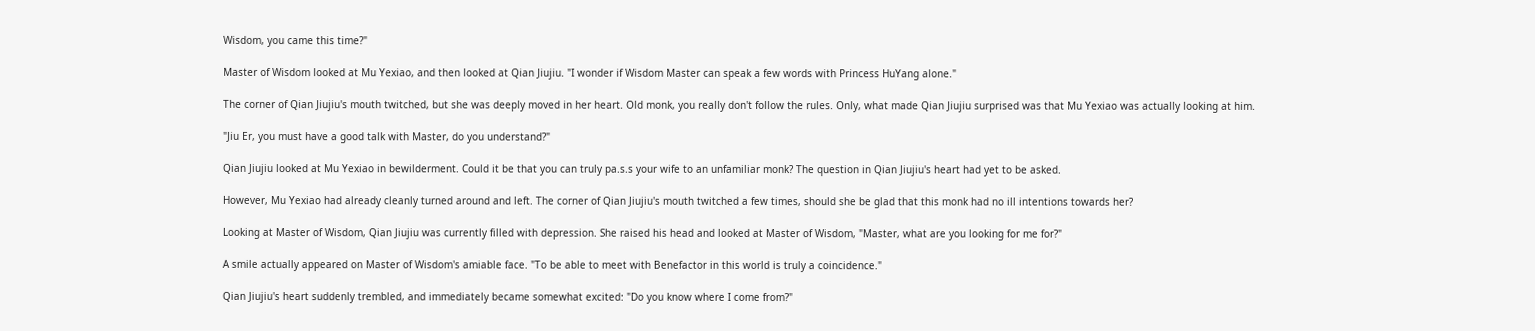Wisdom, you came this time?"

Master of Wisdom looked at Mu Yexiao, and then looked at Qian Jiujiu. "I wonder if Wisdom Master can speak a few words with Princess HuYang alone."

The corner of Qian Jiujiu's mouth twitched, but she was deeply moved in her heart. Old monk, you really don't follow the rules. Only, what made Qian Jiujiu surprised was that Mu Yexiao was actually looking at him.

"Jiu Er, you must have a good talk with Master, do you understand?"

Qian Jiujiu looked at Mu Yexiao in bewilderment. Could it be that you can truly pa.s.s your wife to an unfamiliar monk? The question in Qian Jiujiu's heart had yet to be asked.

However, Mu Yexiao had already cleanly turned around and left. The corner of Qian Jiujiu's mouth twitched a few times, should she be glad that this monk had no ill intentions towards her?

Looking at Master of Wisdom, Qian Jiujiu was currently filled with depression. She raised his head and looked at Master of Wisdom, "Master, what are you looking for me for?"

A smile actually appeared on Master of Wisdom's amiable face. "To be able to meet with Benefactor in this world is truly a coincidence."

Qian Jiujiu's heart suddenly trembled, and immediately became somewhat excited: "Do you know where I come from?"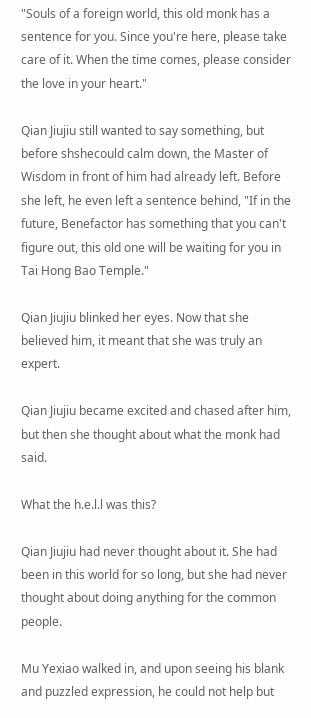"Souls of a foreign world, this old monk has a sentence for you. Since you're here, please take care of it. When the time comes, please consider the love in your heart."

Qian Jiujiu still wanted to say something, but before shshecould calm down, the Master of Wisdom in front of him had already left. Before she left, he even left a sentence behind, "If in the future, Benefactor has something that you can't figure out, this old one will be waiting for you in Tai Hong Bao Temple."

Qian Jiujiu blinked her eyes. Now that she believed him, it meant that she was truly an expert.

Qian Jiujiu became excited and chased after him, but then she thought about what the monk had said.

What the h.e.l.l was this?

Qian Jiujiu had never thought about it. She had been in this world for so long, but she had never thought about doing anything for the common people.

Mu Yexiao walked in, and upon seeing his blank and puzzled expression, he could not help but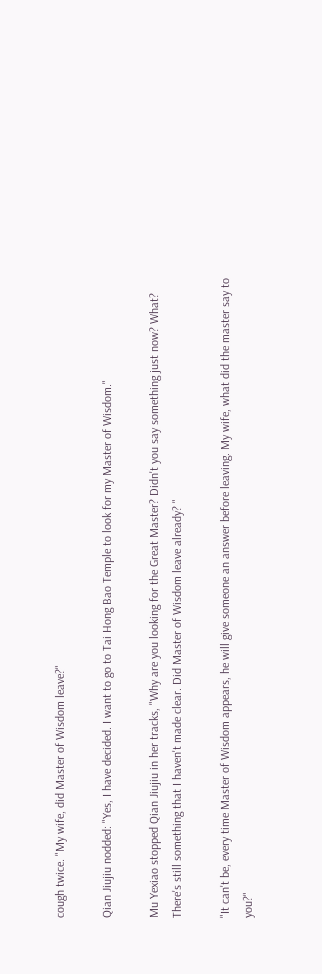cough twice. "My wife, did Master of Wisdom leave?"

Qian Jiujiu nodded: "Yes, I have decided. I want to go to Tai Hong Bao Temple to look for my Master of Wisdom."

Mu Yexiao stopped Qian Jiujiu in her tracks, "Why are you looking for the Great Master? Didn't you say something just now? What? There's still something that I haven't made clear. Did Master of Wisdom leave already? "

"It can't be, every time Master of Wisdom appears, he will give someone an answer before leaving. My wife, what did the master say to you?"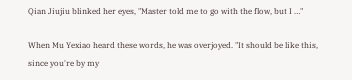Qian Jiujiu blinked her eyes, "Master told me to go with the flow, but I …"

When Mu Yexiao heard these words, he was overjoyed. "It should be like this, since you're by my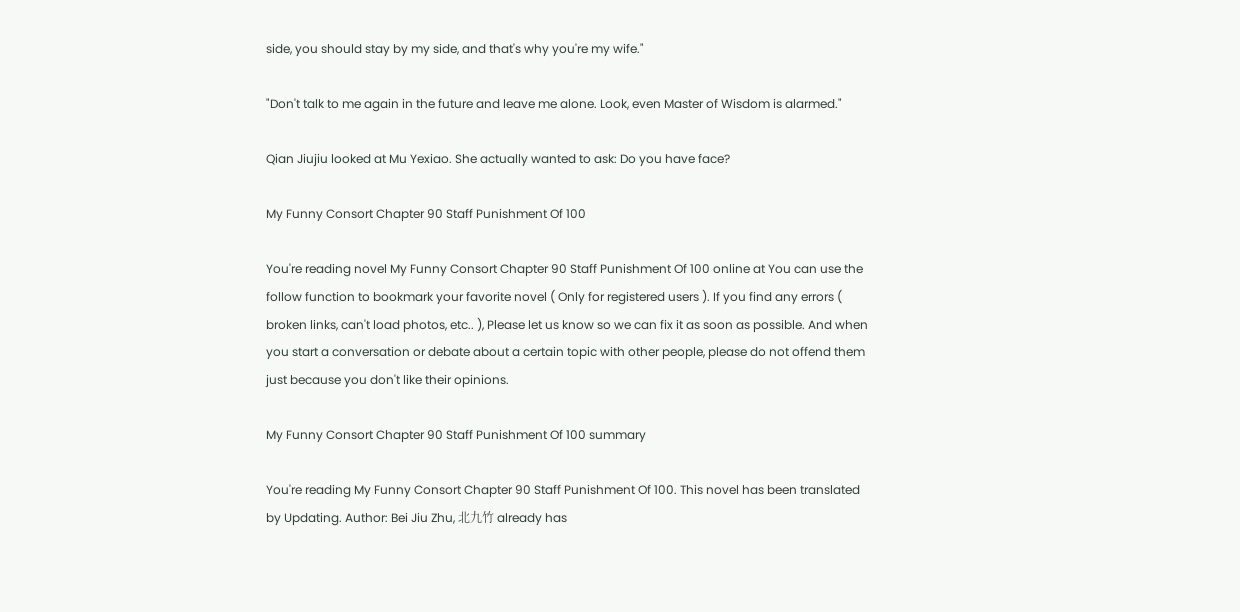side, you should stay by my side, and that's why you're my wife."

"Don't talk to me again in the future and leave me alone. Look, even Master of Wisdom is alarmed."

Qian Jiujiu looked at Mu Yexiao. She actually wanted to ask: Do you have face?

My Funny Consort Chapter 90 Staff Punishment Of 100

You're reading novel My Funny Consort Chapter 90 Staff Punishment Of 100 online at You can use the follow function to bookmark your favorite novel ( Only for registered users ). If you find any errors ( broken links, can't load photos, etc.. ), Please let us know so we can fix it as soon as possible. And when you start a conversation or debate about a certain topic with other people, please do not offend them just because you don't like their opinions.

My Funny Consort Chapter 90 Staff Punishment Of 100 summary

You're reading My Funny Consort Chapter 90 Staff Punishment Of 100. This novel has been translated by Updating. Author: Bei Jiu Zhu, 北九竹 already has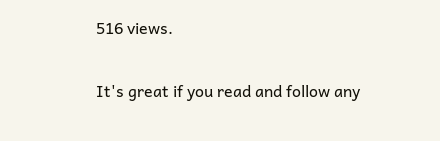516 views.

It's great if you read and follow any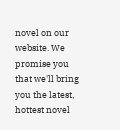novel on our website. We promise you that we'll bring you the latest, hottest novel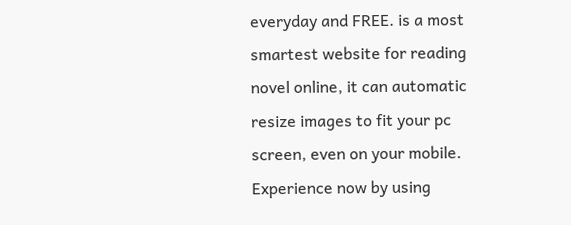everyday and FREE. is a most smartest website for reading novel online, it can automatic resize images to fit your pc screen, even on your mobile. Experience now by using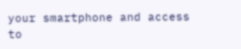your smartphone and access to